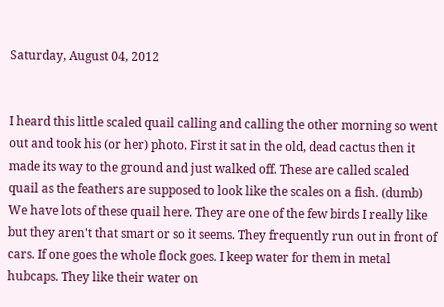Saturday, August 04, 2012


I heard this little scaled quail calling and calling the other morning so went out and took his (or her) photo. First it sat in the old, dead cactus then it made its way to the ground and just walked off. These are called scaled quail as the feathers are supposed to look like the scales on a fish. (dumb) We have lots of these quail here. They are one of the few birds I really like but they aren't that smart or so it seems. They frequently run out in front of cars. If one goes the whole flock goes. I keep water for them in metal hubcaps. They like their water on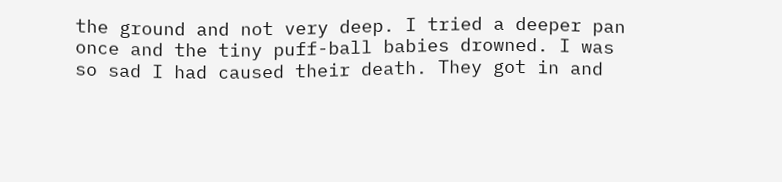the ground and not very deep. I tried a deeper pan once and the tiny puff-ball babies drowned. I was so sad I had caused their death. They got in and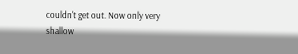couldn't get out. Now only very shallow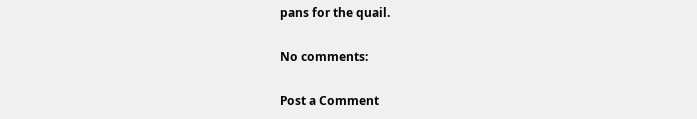pans for the quail.

No comments:

Post a Comment